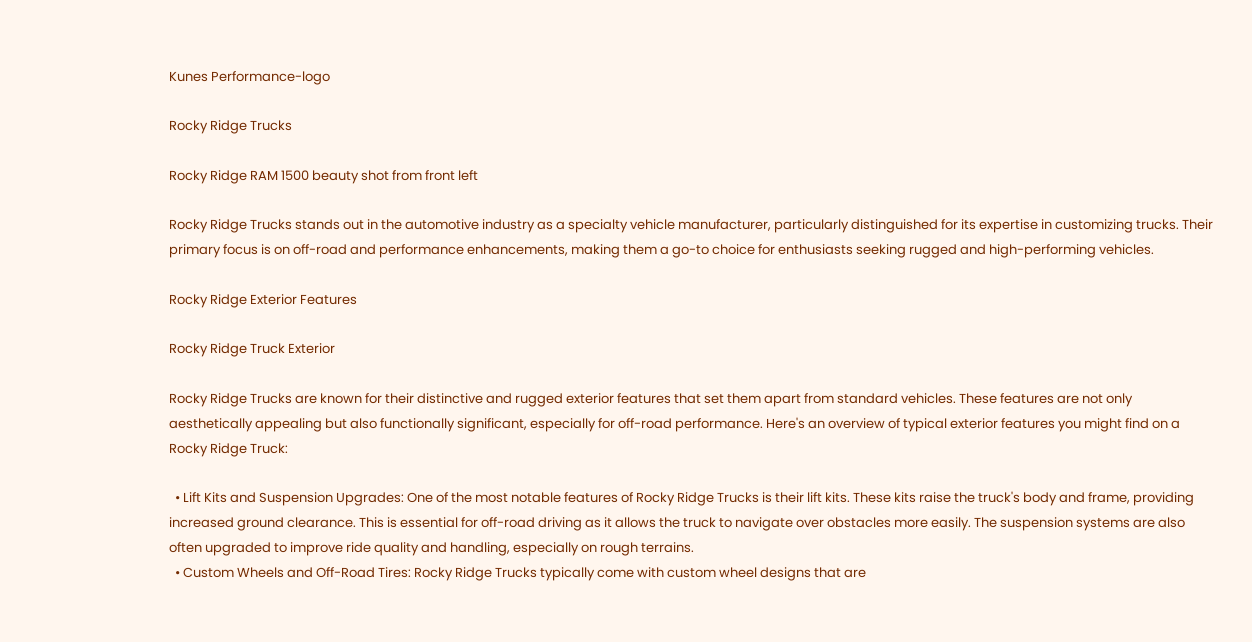Kunes Performance-logo

Rocky Ridge Trucks

Rocky Ridge RAM 1500 beauty shot from front left

Rocky Ridge Trucks stands out in the automotive industry as a specialty vehicle manufacturer, particularly distinguished for its expertise in customizing trucks. Their primary focus is on off-road and performance enhancements, making them a go-to choice for enthusiasts seeking rugged and high-performing vehicles.

Rocky Ridge Exterior Features

Rocky Ridge Truck Exterior

Rocky Ridge Trucks are known for their distinctive and rugged exterior features that set them apart from standard vehicles. These features are not only aesthetically appealing but also functionally significant, especially for off-road performance. Here's an overview of typical exterior features you might find on a Rocky Ridge Truck:

  • Lift Kits and Suspension Upgrades: One of the most notable features of Rocky Ridge Trucks is their lift kits. These kits raise the truck's body and frame, providing increased ground clearance. This is essential for off-road driving as it allows the truck to navigate over obstacles more easily. The suspension systems are also often upgraded to improve ride quality and handling, especially on rough terrains.
  • Custom Wheels and Off-Road Tires: Rocky Ridge Trucks typically come with custom wheel designs that are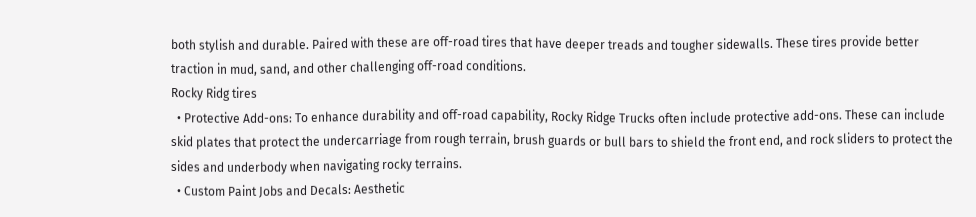both stylish and durable. Paired with these are off-road tires that have deeper treads and tougher sidewalls. These tires provide better traction in mud, sand, and other challenging off-road conditions.
Rocky Ridg tires
  • Protective Add-ons: To enhance durability and off-road capability, Rocky Ridge Trucks often include protective add-ons. These can include skid plates that protect the undercarriage from rough terrain, brush guards or bull bars to shield the front end, and rock sliders to protect the sides and underbody when navigating rocky terrains.
  • Custom Paint Jobs and Decals: Aesthetic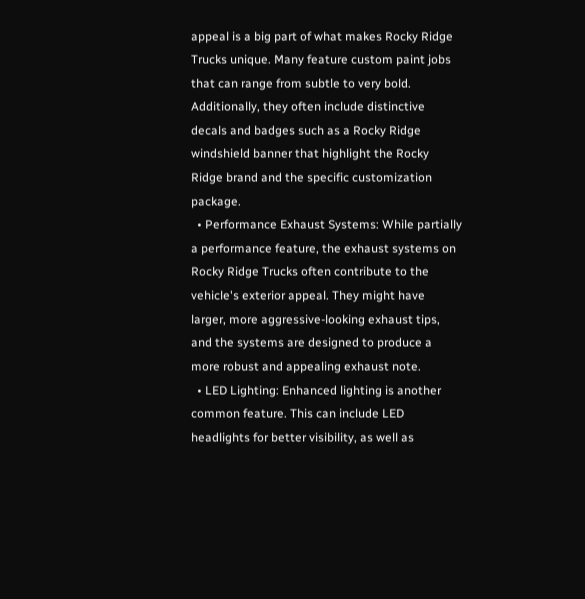appeal is a big part of what makes Rocky Ridge Trucks unique. Many feature custom paint jobs that can range from subtle to very bold. Additionally, they often include distinctive decals and badges such as a Rocky Ridge windshield banner that highlight the Rocky Ridge brand and the specific customization package.
  • Performance Exhaust Systems: While partially a performance feature, the exhaust systems on Rocky Ridge Trucks often contribute to the vehicle's exterior appeal. They might have larger, more aggressive-looking exhaust tips, and the systems are designed to produce a more robust and appealing exhaust note.
  • LED Lighting: Enhanced lighting is another common feature. This can include LED headlights for better visibility, as well as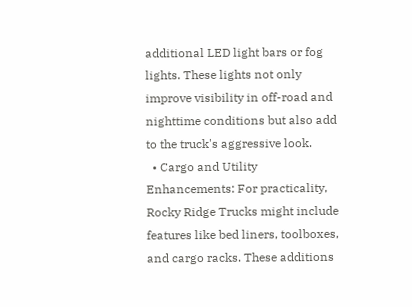additional LED light bars or fog lights. These lights not only improve visibility in off-road and nighttime conditions but also add to the truck's aggressive look.
  • Cargo and Utility Enhancements: For practicality, Rocky Ridge Trucks might include features like bed liners, toolboxes, and cargo racks. These additions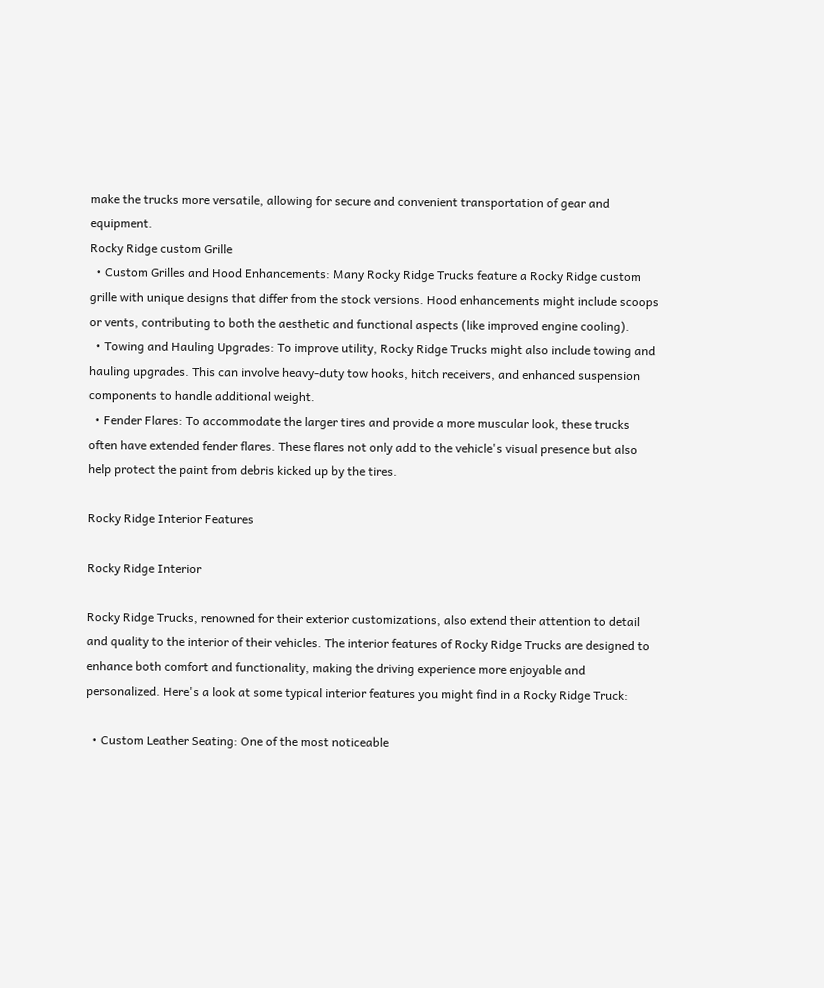make the trucks more versatile, allowing for secure and convenient transportation of gear and equipment.
Rocky Ridge custom Grille
  • Custom Grilles and Hood Enhancements: Many Rocky Ridge Trucks feature a Rocky Ridge custom grille with unique designs that differ from the stock versions. Hood enhancements might include scoops or vents, contributing to both the aesthetic and functional aspects (like improved engine cooling).
  • Towing and Hauling Upgrades: To improve utility, Rocky Ridge Trucks might also include towing and hauling upgrades. This can involve heavy-duty tow hooks, hitch receivers, and enhanced suspension components to handle additional weight.
  • Fender Flares: To accommodate the larger tires and provide a more muscular look, these trucks often have extended fender flares. These flares not only add to the vehicle's visual presence but also help protect the paint from debris kicked up by the tires.

Rocky Ridge Interior Features

Rocky Ridge Interior

Rocky Ridge Trucks, renowned for their exterior customizations, also extend their attention to detail and quality to the interior of their vehicles. The interior features of Rocky Ridge Trucks are designed to enhance both comfort and functionality, making the driving experience more enjoyable and personalized. Here's a look at some typical interior features you might find in a Rocky Ridge Truck:

  • Custom Leather Seating: One of the most noticeable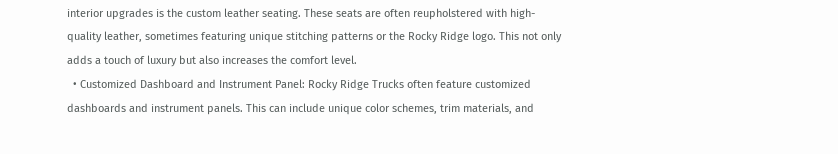interior upgrades is the custom leather seating. These seats are often reupholstered with high-quality leather, sometimes featuring unique stitching patterns or the Rocky Ridge logo. This not only adds a touch of luxury but also increases the comfort level.
  • Customized Dashboard and Instrument Panel: Rocky Ridge Trucks often feature customized dashboards and instrument panels. This can include unique color schemes, trim materials, and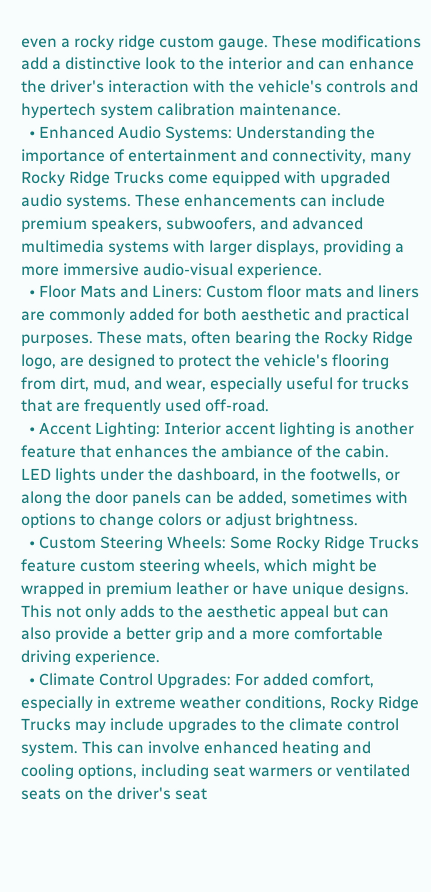even a rocky ridge custom gauge. These modifications add a distinctive look to the interior and can enhance the driver's interaction with the vehicle's controls and hypertech system calibration maintenance.
  • Enhanced Audio Systems: Understanding the importance of entertainment and connectivity, many Rocky Ridge Trucks come equipped with upgraded audio systems. These enhancements can include premium speakers, subwoofers, and advanced multimedia systems with larger displays, providing a more immersive audio-visual experience.
  • Floor Mats and Liners: Custom floor mats and liners are commonly added for both aesthetic and practical purposes. These mats, often bearing the Rocky Ridge logo, are designed to protect the vehicle's flooring from dirt, mud, and wear, especially useful for trucks that are frequently used off-road.
  • Accent Lighting: Interior accent lighting is another feature that enhances the ambiance of the cabin. LED lights under the dashboard, in the footwells, or along the door panels can be added, sometimes with options to change colors or adjust brightness.
  • Custom Steering Wheels: Some Rocky Ridge Trucks feature custom steering wheels, which might be wrapped in premium leather or have unique designs. This not only adds to the aesthetic appeal but can also provide a better grip and a more comfortable driving experience.
  • Climate Control Upgrades: For added comfort, especially in extreme weather conditions, Rocky Ridge Trucks may include upgrades to the climate control system. This can involve enhanced heating and cooling options, including seat warmers or ventilated seats on the driver's seat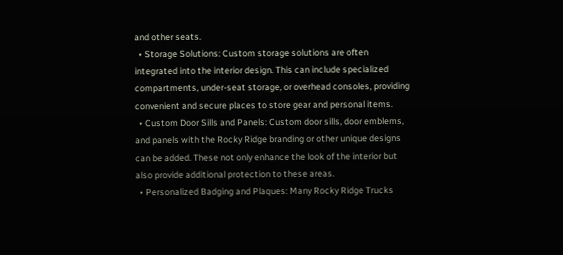and other seats.
  • Storage Solutions: Custom storage solutions are often integrated into the interior design. This can include specialized compartments, under-seat storage, or overhead consoles, providing convenient and secure places to store gear and personal items.
  • Custom Door Sills and Panels: Custom door sills, door emblems, and panels with the Rocky Ridge branding or other unique designs can be added. These not only enhance the look of the interior but also provide additional protection to these areas.
  • Personalized Badging and Plaques: Many Rocky Ridge Trucks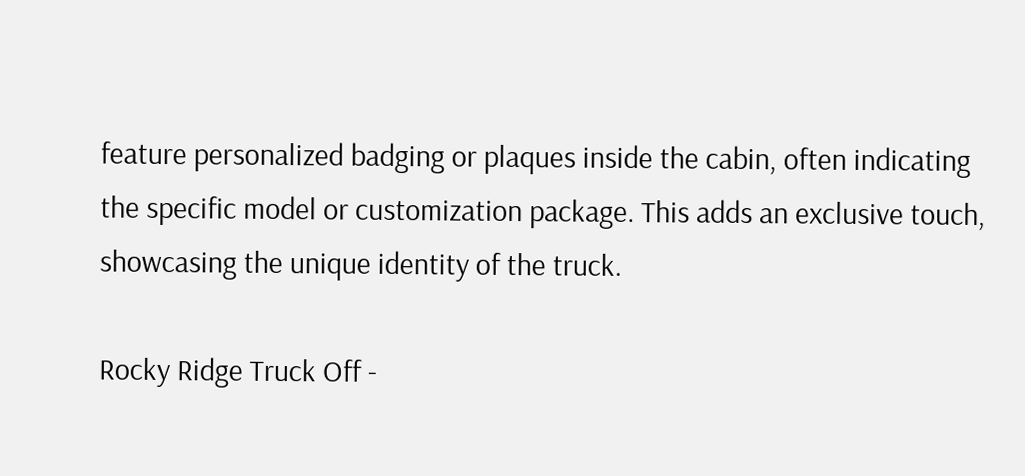feature personalized badging or plaques inside the cabin, often indicating the specific model or customization package. This adds an exclusive touch, showcasing the unique identity of the truck.

Rocky Ridge Truck Off -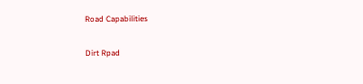Road Capabilities

Dirt Rpad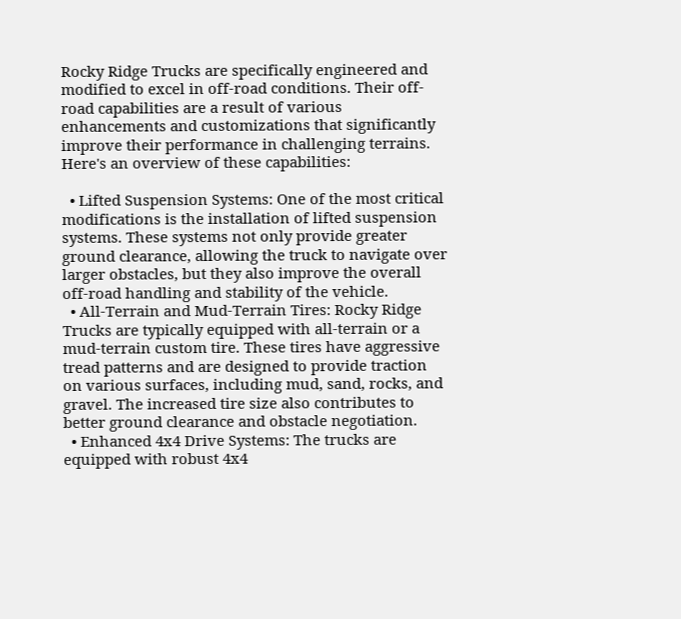Rocky Ridge Trucks are specifically engineered and modified to excel in off-road conditions. Their off-road capabilities are a result of various enhancements and customizations that significantly improve their performance in challenging terrains. Here's an overview of these capabilities:

  • Lifted Suspension Systems: One of the most critical modifications is the installation of lifted suspension systems. These systems not only provide greater ground clearance, allowing the truck to navigate over larger obstacles, but they also improve the overall off-road handling and stability of the vehicle.
  • All-Terrain and Mud-Terrain Tires: Rocky Ridge Trucks are typically equipped with all-terrain or a mud-terrain custom tire. These tires have aggressive tread patterns and are designed to provide traction on various surfaces, including mud, sand, rocks, and gravel. The increased tire size also contributes to better ground clearance and obstacle negotiation.
  • Enhanced 4x4 Drive Systems: The trucks are equipped with robust 4x4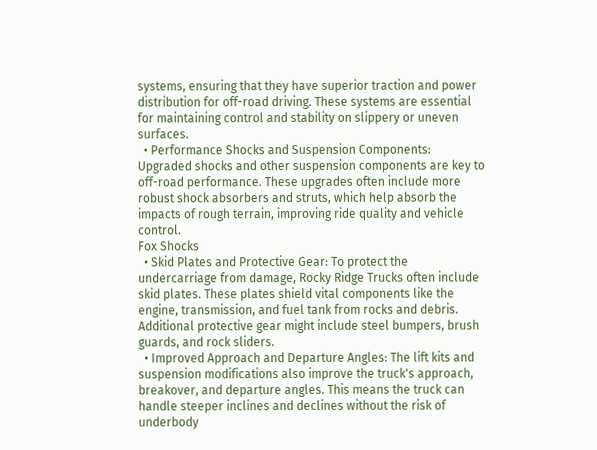systems, ensuring that they have superior traction and power distribution for off-road driving. These systems are essential for maintaining control and stability on slippery or uneven surfaces.
  • Performance Shocks and Suspension Components: Upgraded shocks and other suspension components are key to off-road performance. These upgrades often include more robust shock absorbers and struts, which help absorb the impacts of rough terrain, improving ride quality and vehicle control.
Fox Shocks
  • Skid Plates and Protective Gear: To protect the undercarriage from damage, Rocky Ridge Trucks often include skid plates. These plates shield vital components like the engine, transmission, and fuel tank from rocks and debris. Additional protective gear might include steel bumpers, brush guards, and rock sliders.
  • Improved Approach and Departure Angles: The lift kits and suspension modifications also improve the truck's approach, breakover, and departure angles. This means the truck can handle steeper inclines and declines without the risk of underbody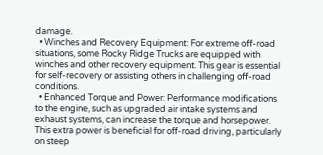damage.
  • Winches and Recovery Equipment: For extreme off-road situations, some Rocky Ridge Trucks are equipped with winches and other recovery equipment. This gear is essential for self-recovery or assisting others in challenging off-road conditions.
  • Enhanced Torque and Power: Performance modifications to the engine, such as upgraded air intake systems and exhaust systems, can increase the torque and horsepower. This extra power is beneficial for off-road driving, particularly on steep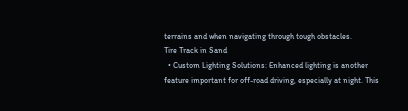terrains and when navigating through tough obstacles.
Tire Track in Sand
  • Custom Lighting Solutions: Enhanced lighting is another feature important for off-road driving, especially at night. This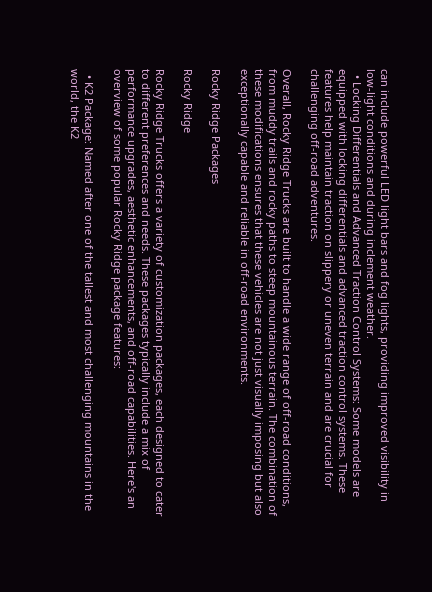can include powerful LED light bars and fog lights, providing improved visibility in low-light conditions and during inclement weather.
  • Locking Differentials and Advanced Traction Control Systems: Some models are equipped with locking differentials and advanced traction control systems. These features help maintain traction on slippery or uneven terrain and are crucial for challenging off-road adventures.

Overall, Rocky Ridge Trucks are built to handle a wide range of off-road conditions, from muddy trails and rocky paths to steep mountainous terrain. The combination of these modifications ensures that these vehicles are not just visually imposing but also exceptionally capable and reliable in off-road environments.

Rocky Ridge Packages

Rocky Ridge

Rocky Ridge Trucks offers a variety of customization packages, each designed to cater to different preferences and needs. These packages typically include a mix of performance upgrades, aesthetic enhancements, and off-road capabilities. Here's an overview of some popular Rocky Ridge package features:

  • K2 Package: Named after one of the tallest and most challenging mountains in the world, the K2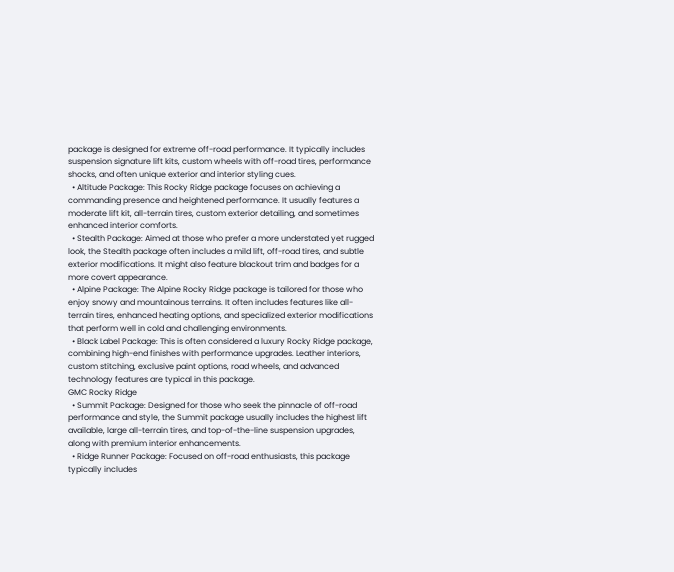package is designed for extreme off-road performance. It typically includes suspension signature lift kits, custom wheels with off-road tires, performance shocks, and often unique exterior and interior styling cues.
  • Altitude Package: This Rocky Ridge package focuses on achieving a commanding presence and heightened performance. It usually features a moderate lift kit, all-terrain tires, custom exterior detailing, and sometimes enhanced interior comforts.
  • Stealth Package: Aimed at those who prefer a more understated yet rugged look, the Stealth package often includes a mild lift, off-road tires, and subtle exterior modifications. It might also feature blackout trim and badges for a more covert appearance.
  • Alpine Package: The Alpine Rocky Ridge package is tailored for those who enjoy snowy and mountainous terrains. It often includes features like all-terrain tires, enhanced heating options, and specialized exterior modifications that perform well in cold and challenging environments.
  • Black Label Package: This is often considered a luxury Rocky Ridge package, combining high-end finishes with performance upgrades. Leather interiors, custom stitching, exclusive paint options, road wheels, and advanced technology features are typical in this package.
GMC Rocky Ridge
  • Summit Package: Designed for those who seek the pinnacle of off-road performance and style, the Summit package usually includes the highest lift available, large all-terrain tires, and top-of-the-line suspension upgrades, along with premium interior enhancements.
  • Ridge Runner Package: Focused on off-road enthusiasts, this package typically includes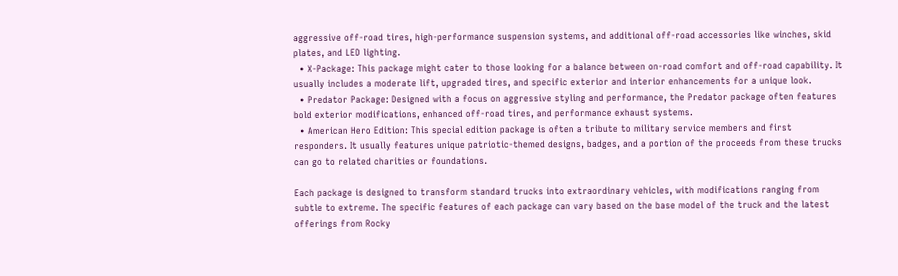aggressive off-road tires, high-performance suspension systems, and additional off-road accessories like winches, skid plates, and LED lighting.
  • X-Package: This package might cater to those looking for a balance between on-road comfort and off-road capability. It usually includes a moderate lift, upgraded tires, and specific exterior and interior enhancements for a unique look.
  • Predator Package: Designed with a focus on aggressive styling and performance, the Predator package often features bold exterior modifications, enhanced off-road tires, and performance exhaust systems.
  • American Hero Edition: This special edition package is often a tribute to military service members and first responders. It usually features unique patriotic-themed designs, badges, and a portion of the proceeds from these trucks can go to related charities or foundations.

Each package is designed to transform standard trucks into extraordinary vehicles, with modifications ranging from subtle to extreme. The specific features of each package can vary based on the base model of the truck and the latest offerings from Rocky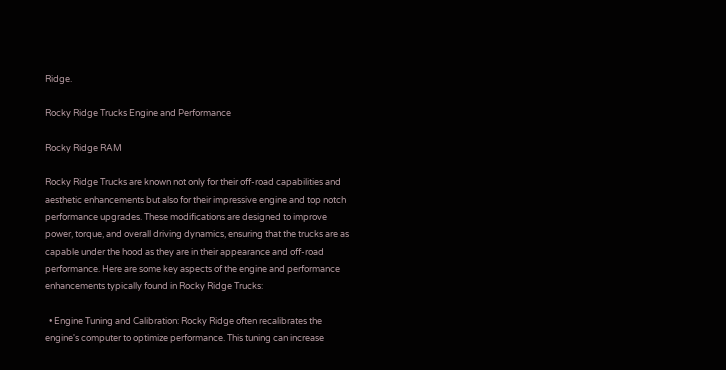Ridge.

Rocky Ridge Trucks Engine and Performance

Rocky Ridge RAM

Rocky Ridge Trucks are known not only for their off-road capabilities and aesthetic enhancements but also for their impressive engine and top notch performance upgrades. These modifications are designed to improve power, torque, and overall driving dynamics, ensuring that the trucks are as capable under the hood as they are in their appearance and off-road performance. Here are some key aspects of the engine and performance enhancements typically found in Rocky Ridge Trucks:

  • Engine Tuning and Calibration: Rocky Ridge often recalibrates the engine's computer to optimize performance. This tuning can increase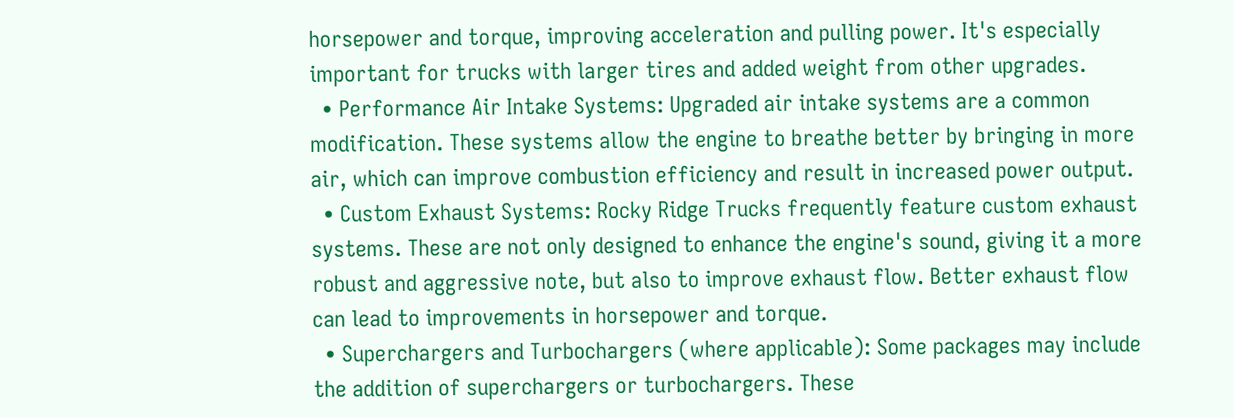horsepower and torque, improving acceleration and pulling power. It's especially important for trucks with larger tires and added weight from other upgrades.
  • Performance Air Intake Systems: Upgraded air intake systems are a common modification. These systems allow the engine to breathe better by bringing in more air, which can improve combustion efficiency and result in increased power output.
  • Custom Exhaust Systems: Rocky Ridge Trucks frequently feature custom exhaust systems. These are not only designed to enhance the engine's sound, giving it a more robust and aggressive note, but also to improve exhaust flow. Better exhaust flow can lead to improvements in horsepower and torque.
  • Superchargers and Turbochargers (where applicable): Some packages may include the addition of superchargers or turbochargers. These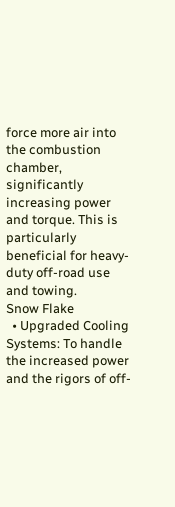force more air into the combustion chamber, significantly increasing power and torque. This is particularly beneficial for heavy-duty off-road use and towing.
Snow Flake
  • Upgraded Cooling Systems: To handle the increased power and the rigors of off-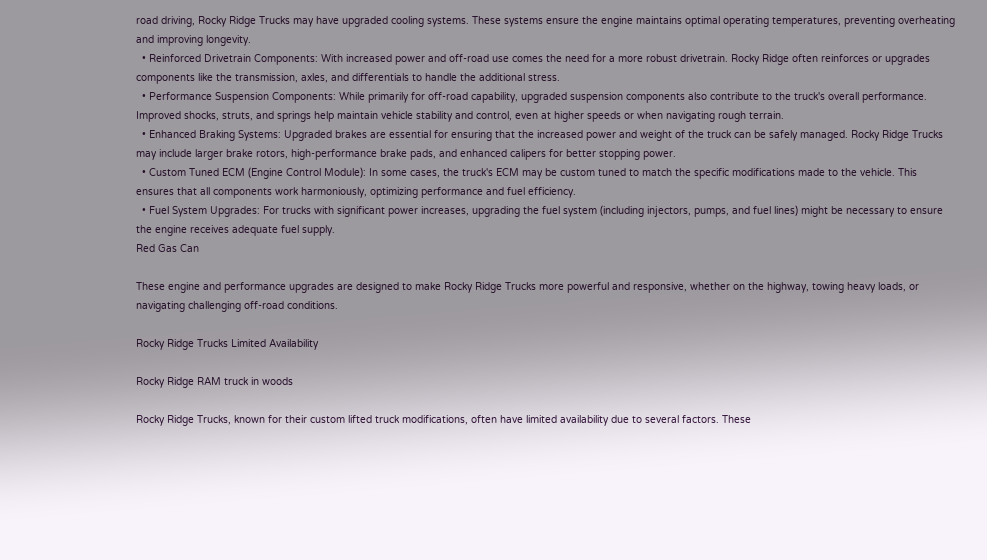road driving, Rocky Ridge Trucks may have upgraded cooling systems. These systems ensure the engine maintains optimal operating temperatures, preventing overheating and improving longevity.
  • Reinforced Drivetrain Components: With increased power and off-road use comes the need for a more robust drivetrain. Rocky Ridge often reinforces or upgrades components like the transmission, axles, and differentials to handle the additional stress.
  • Performance Suspension Components: While primarily for off-road capability, upgraded suspension components also contribute to the truck's overall performance. Improved shocks, struts, and springs help maintain vehicle stability and control, even at higher speeds or when navigating rough terrain.
  • Enhanced Braking Systems: Upgraded brakes are essential for ensuring that the increased power and weight of the truck can be safely managed. Rocky Ridge Trucks may include larger brake rotors, high-performance brake pads, and enhanced calipers for better stopping power.
  • Custom Tuned ECM (Engine Control Module): In some cases, the truck's ECM may be custom tuned to match the specific modifications made to the vehicle. This ensures that all components work harmoniously, optimizing performance and fuel efficiency.
  • Fuel System Upgrades: For trucks with significant power increases, upgrading the fuel system (including injectors, pumps, and fuel lines) might be necessary to ensure the engine receives adequate fuel supply.
Red Gas Can

These engine and performance upgrades are designed to make Rocky Ridge Trucks more powerful and responsive, whether on the highway, towing heavy loads, or navigating challenging off-road conditions.

Rocky Ridge Trucks Limited Availability

Rocky Ridge RAM truck in woods

Rocky Ridge Trucks, known for their custom lifted truck modifications, often have limited availability due to several factors. These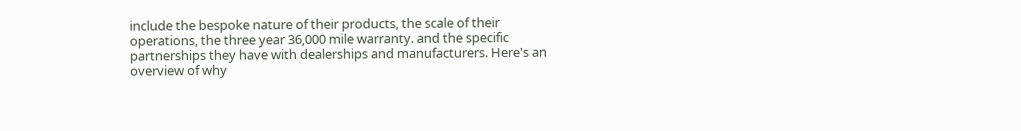include the bespoke nature of their products, the scale of their operations, the three year 36,000 mile warranty. and the specific partnerships they have with dealerships and manufacturers. Here's an overview of why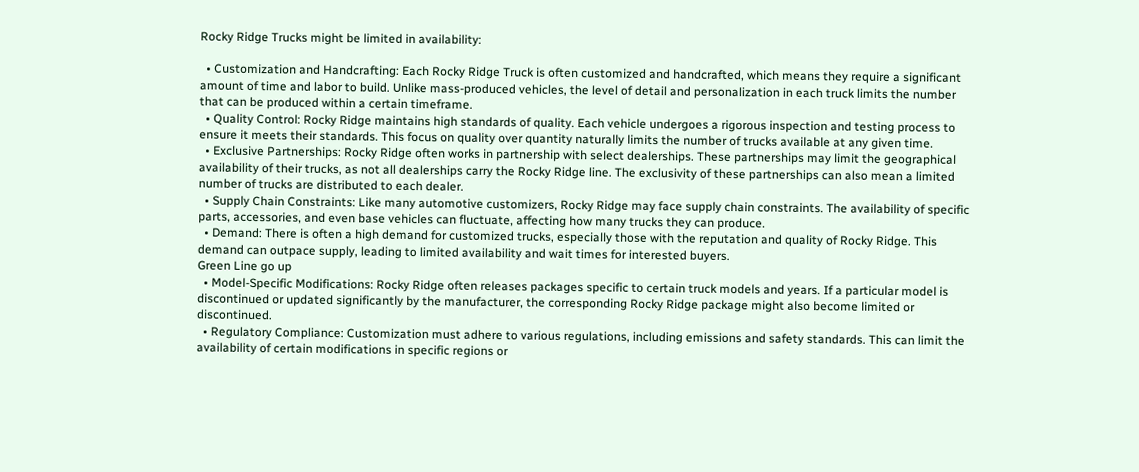Rocky Ridge Trucks might be limited in availability:

  • Customization and Handcrafting: Each Rocky Ridge Truck is often customized and handcrafted, which means they require a significant amount of time and labor to build. Unlike mass-produced vehicles, the level of detail and personalization in each truck limits the number that can be produced within a certain timeframe.
  • Quality Control: Rocky Ridge maintains high standards of quality. Each vehicle undergoes a rigorous inspection and testing process to ensure it meets their standards. This focus on quality over quantity naturally limits the number of trucks available at any given time.
  • Exclusive Partnerships: Rocky Ridge often works in partnership with select dealerships. These partnerships may limit the geographical availability of their trucks, as not all dealerships carry the Rocky Ridge line. The exclusivity of these partnerships can also mean a limited number of trucks are distributed to each dealer.
  • Supply Chain Constraints: Like many automotive customizers, Rocky Ridge may face supply chain constraints. The availability of specific parts, accessories, and even base vehicles can fluctuate, affecting how many trucks they can produce.
  • Demand: There is often a high demand for customized trucks, especially those with the reputation and quality of Rocky Ridge. This demand can outpace supply, leading to limited availability and wait times for interested buyers.
Green Line go up
  • Model-Specific Modifications: Rocky Ridge often releases packages specific to certain truck models and years. If a particular model is discontinued or updated significantly by the manufacturer, the corresponding Rocky Ridge package might also become limited or discontinued.
  • Regulatory Compliance: Customization must adhere to various regulations, including emissions and safety standards. This can limit the availability of certain modifications in specific regions or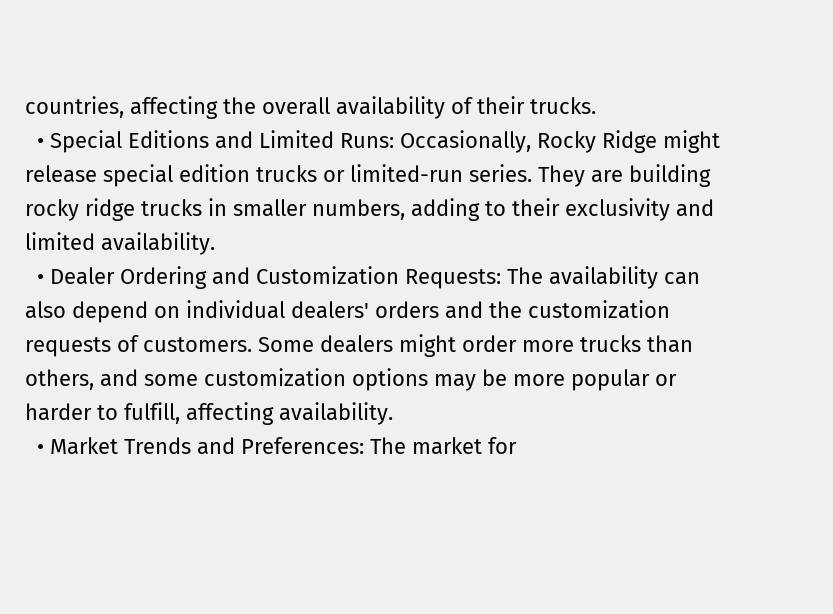countries, affecting the overall availability of their trucks.
  • Special Editions and Limited Runs: Occasionally, Rocky Ridge might release special edition trucks or limited-run series. They are building rocky ridge trucks in smaller numbers, adding to their exclusivity and limited availability.
  • Dealer Ordering and Customization Requests: The availability can also depend on individual dealers' orders and the customization requests of customers. Some dealers might order more trucks than others, and some customization options may be more popular or harder to fulfill, affecting availability.
  • Market Trends and Preferences: The market for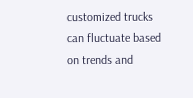customized trucks can fluctuate based on trends and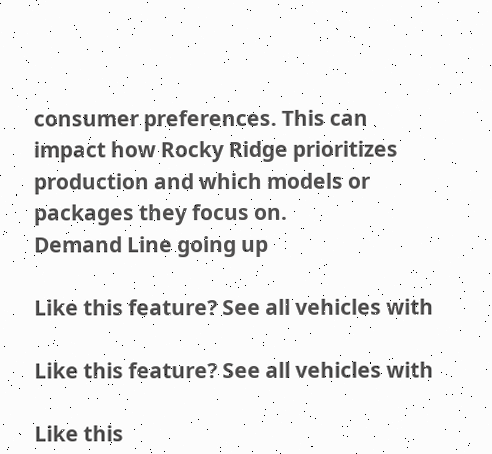consumer preferences. This can impact how Rocky Ridge prioritizes production and which models or packages they focus on.
Demand Line going up

Like this feature? See all vehicles with

Like this feature? See all vehicles with

Like this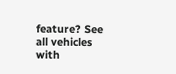feature? See all vehicles with